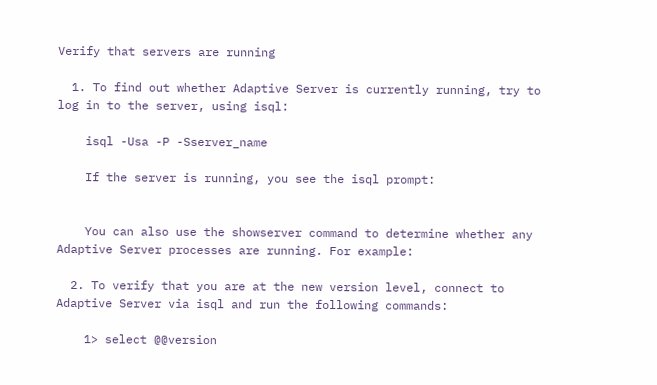Verify that servers are running

  1. To find out whether Adaptive Server is currently running, try to log in to the server, using isql:

    isql -Usa -P -Sserver_name

    If the server is running, you see the isql prompt:


    You can also use the showserver command to determine whether any Adaptive Server processes are running. For example:

  2. To verify that you are at the new version level, connect to Adaptive Server via isql and run the following commands:

    1> select @@version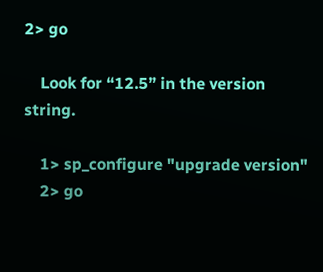2> go

    Look for “12.5” in the version string.

    1> sp_configure "upgrade version"
    2> go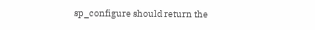sp_configure should return the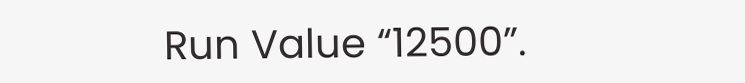Run Value “12500”.